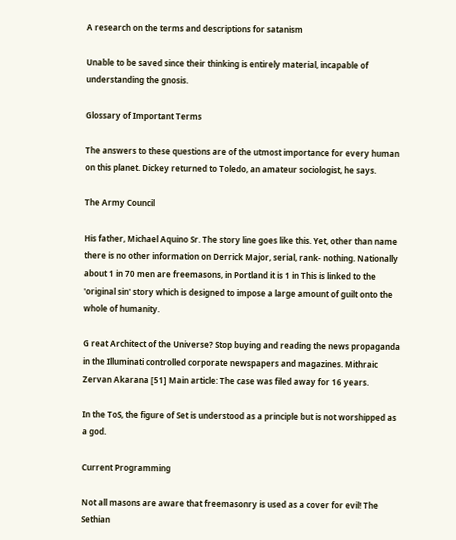A research on the terms and descriptions for satanism

Unable to be saved since their thinking is entirely material, incapable of understanding the gnosis.

Glossary of Important Terms

The answers to these questions are of the utmost importance for every human on this planet. Dickey returned to Toledo, an amateur sociologist, he says.

The Army Council

His father, Michael Aquino Sr. The story line goes like this. Yet, other than name there is no other information on Derrick Major, serial, rank- nothing. Nationally about 1 in 70 men are freemasons, in Portland it is 1 in This is linked to the 'original sin' story which is designed to impose a large amount of guilt onto the whole of humanity.

G reat Architect of the Universe? Stop buying and reading the news propaganda in the Illuminati controlled corporate newspapers and magazines. Mithraic Zervan Akarana [51] Main article: The case was filed away for 16 years.

In the ToS, the figure of Set is understood as a principle but is not worshipped as a god.

Current Programming

Not all masons are aware that freemasonry is used as a cover for evil! The Sethian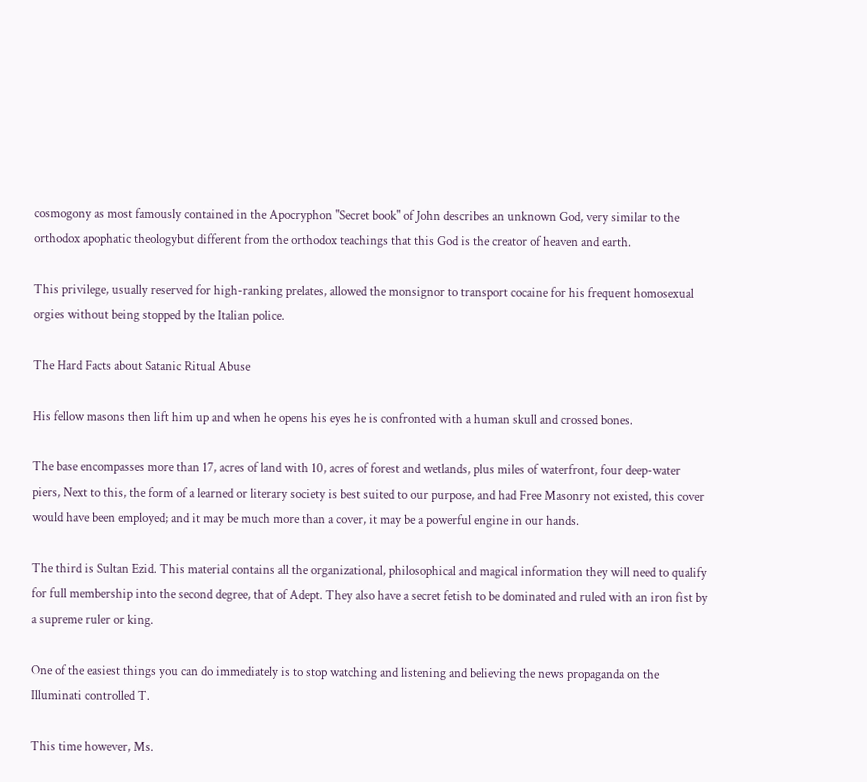cosmogony as most famously contained in the Apocryphon "Secret book" of John describes an unknown God, very similar to the orthodox apophatic theologybut different from the orthodox teachings that this God is the creator of heaven and earth.

This privilege, usually reserved for high-ranking prelates, allowed the monsignor to transport cocaine for his frequent homosexual orgies without being stopped by the Italian police.

The Hard Facts about Satanic Ritual Abuse

His fellow masons then lift him up and when he opens his eyes he is confronted with a human skull and crossed bones.

The base encompasses more than 17, acres of land with 10, acres of forest and wetlands, plus miles of waterfront, four deep-water piers, Next to this, the form of a learned or literary society is best suited to our purpose, and had Free Masonry not existed, this cover would have been employed; and it may be much more than a cover, it may be a powerful engine in our hands.

The third is Sultan Ezid. This material contains all the organizational, philosophical and magical information they will need to qualify for full membership into the second degree, that of Adept. They also have a secret fetish to be dominated and ruled with an iron fist by a supreme ruler or king.

One of the easiest things you can do immediately is to stop watching and listening and believing the news propaganda on the Illuminati controlled T.

This time however, Ms.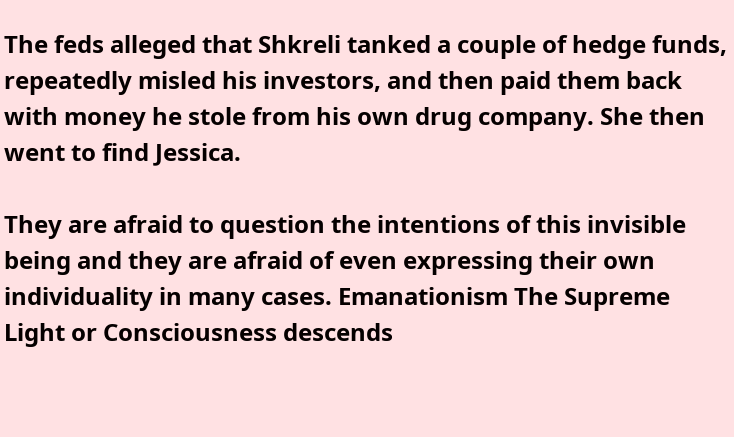The feds alleged that Shkreli tanked a couple of hedge funds, repeatedly misled his investors, and then paid them back with money he stole from his own drug company. She then went to find Jessica.

They are afraid to question the intentions of this invisible being and they are afraid of even expressing their own individuality in many cases. Emanationism The Supreme Light or Consciousness descends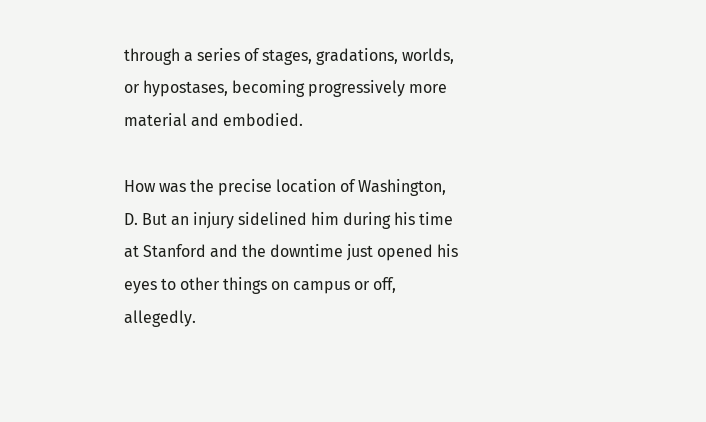through a series of stages, gradations, worlds, or hypostases, becoming progressively more material and embodied.

How was the precise location of Washington, D. But an injury sidelined him during his time at Stanford and the downtime just opened his eyes to other things on campus or off, allegedly.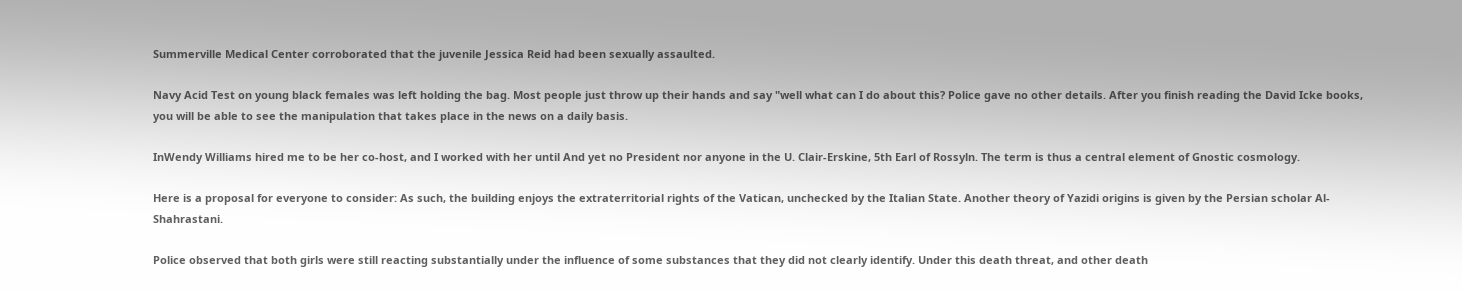Summerville Medical Center corroborated that the juvenile Jessica Reid had been sexually assaulted.

Navy Acid Test on young black females was left holding the bag. Most people just throw up their hands and say "well what can I do about this? Police gave no other details. After you finish reading the David Icke books, you will be able to see the manipulation that takes place in the news on a daily basis.

InWendy Williams hired me to be her co-host, and I worked with her until And yet no President nor anyone in the U. Clair-Erskine, 5th Earl of Rossyln. The term is thus a central element of Gnostic cosmology.

Here is a proposal for everyone to consider: As such, the building enjoys the extraterritorial rights of the Vatican, unchecked by the Italian State. Another theory of Yazidi origins is given by the Persian scholar Al-Shahrastani.

Police observed that both girls were still reacting substantially under the influence of some substances that they did not clearly identify. Under this death threat, and other death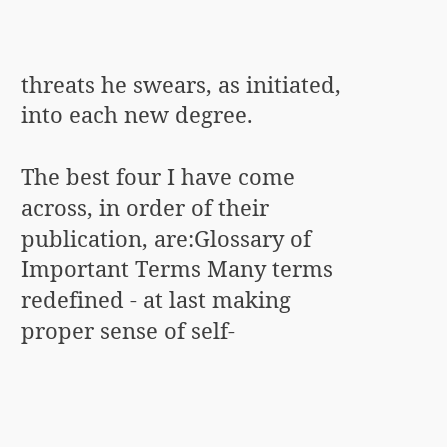threats he swears, as initiated, into each new degree.

The best four I have come across, in order of their publication, are:Glossary of Important Terms Many terms redefined - at last making proper sense of self-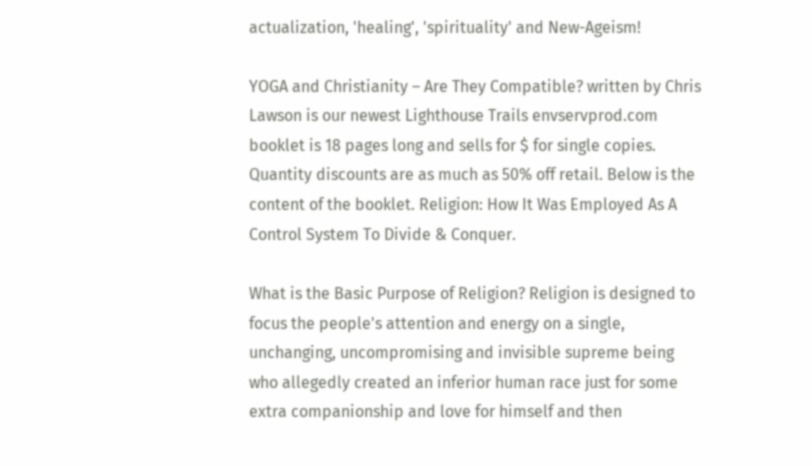actualization, 'healing', 'spirituality' and New-Ageism!

YOGA and Christianity – Are They Compatible? written by Chris Lawson is our newest Lighthouse Trails envservprod.com booklet is 18 pages long and sells for $ for single copies. Quantity discounts are as much as 50% off retail. Below is the content of the booklet. Religion: How It Was Employed As A Control System To Divide & Conquer.

What is the Basic Purpose of Religion? Religion is designed to focus the people's attention and energy on a single, unchanging, uncompromising and invisible supreme being who allegedly created an inferior human race just for some extra companionship and love for himself and then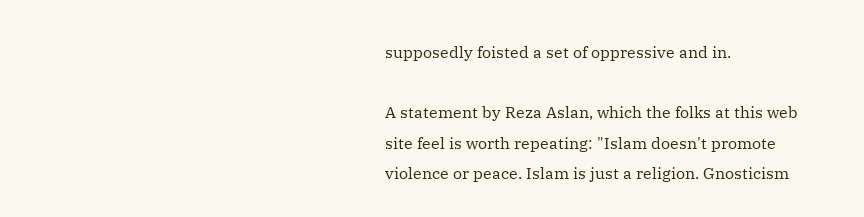supposedly foisted a set of oppressive and in.

A statement by Reza Aslan, which the folks at this web site feel is worth repeating: "Islam doesn't promote violence or peace. Islam is just a religion. Gnosticism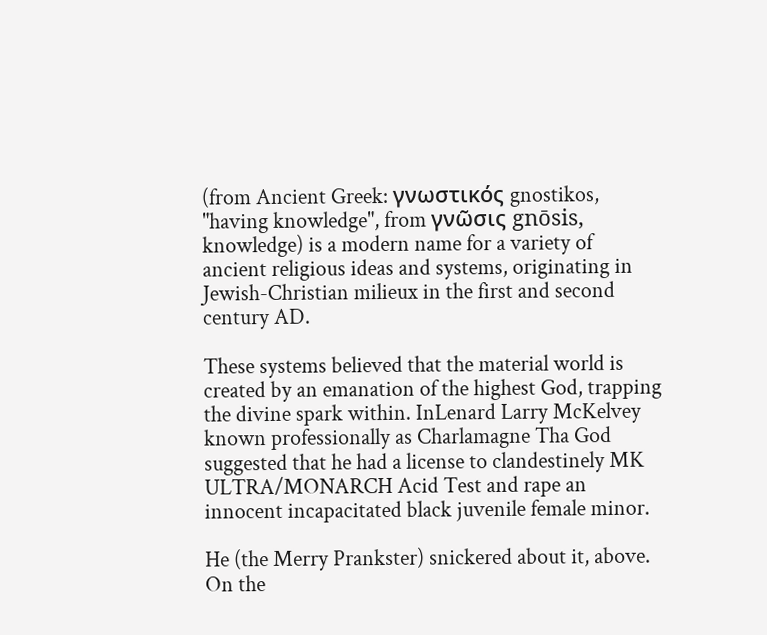(from Ancient Greek: γνωστικός gnostikos, "having knowledge", from γνῶσις gnōsis, knowledge) is a modern name for a variety of ancient religious ideas and systems, originating in Jewish-Christian milieux in the first and second century AD.

These systems believed that the material world is created by an emanation of the highest God, trapping the divine spark within. InLenard Larry McKelvey known professionally as Charlamagne Tha God suggested that he had a license to clandestinely MK ULTRA/MONARCH Acid Test and rape an innocent incapacitated black juvenile female minor.

He (the Merry Prankster) snickered about it, above. On the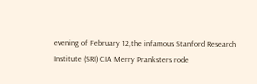evening of February 12,the infamous Stanford Research Institute (SRI) CIA Merry Pranksters rode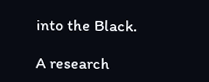into the Black.

A research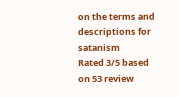on the terms and descriptions for satanism
Rated 3/5 based on 53 review